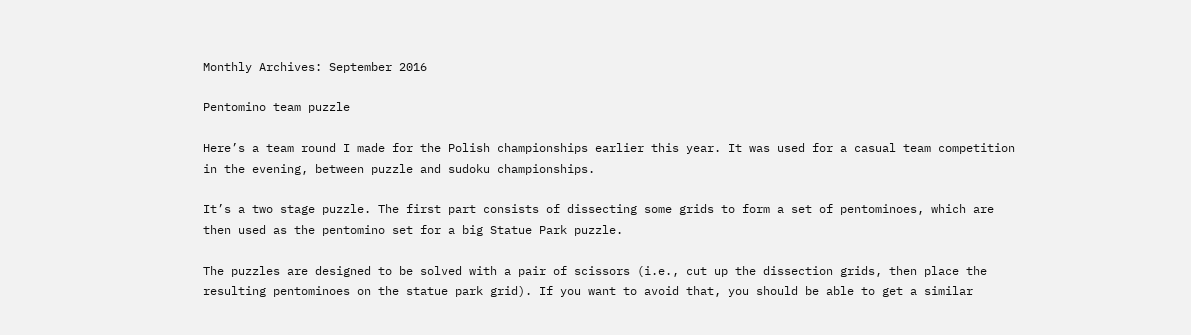Monthly Archives: September 2016

Pentomino team puzzle

Here’s a team round I made for the Polish championships earlier this year. It was used for a casual team competition in the evening, between puzzle and sudoku championships.

It’s a two stage puzzle. The first part consists of dissecting some grids to form a set of pentominoes, which are then used as the pentomino set for a big Statue Park puzzle.

The puzzles are designed to be solved with a pair of scissors (i.e., cut up the dissection grids, then place the resulting pentominoes on the statue park grid). If you want to avoid that, you should be able to get a similar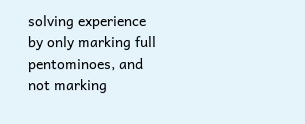solving experience by only marking full pentominoes, and not marking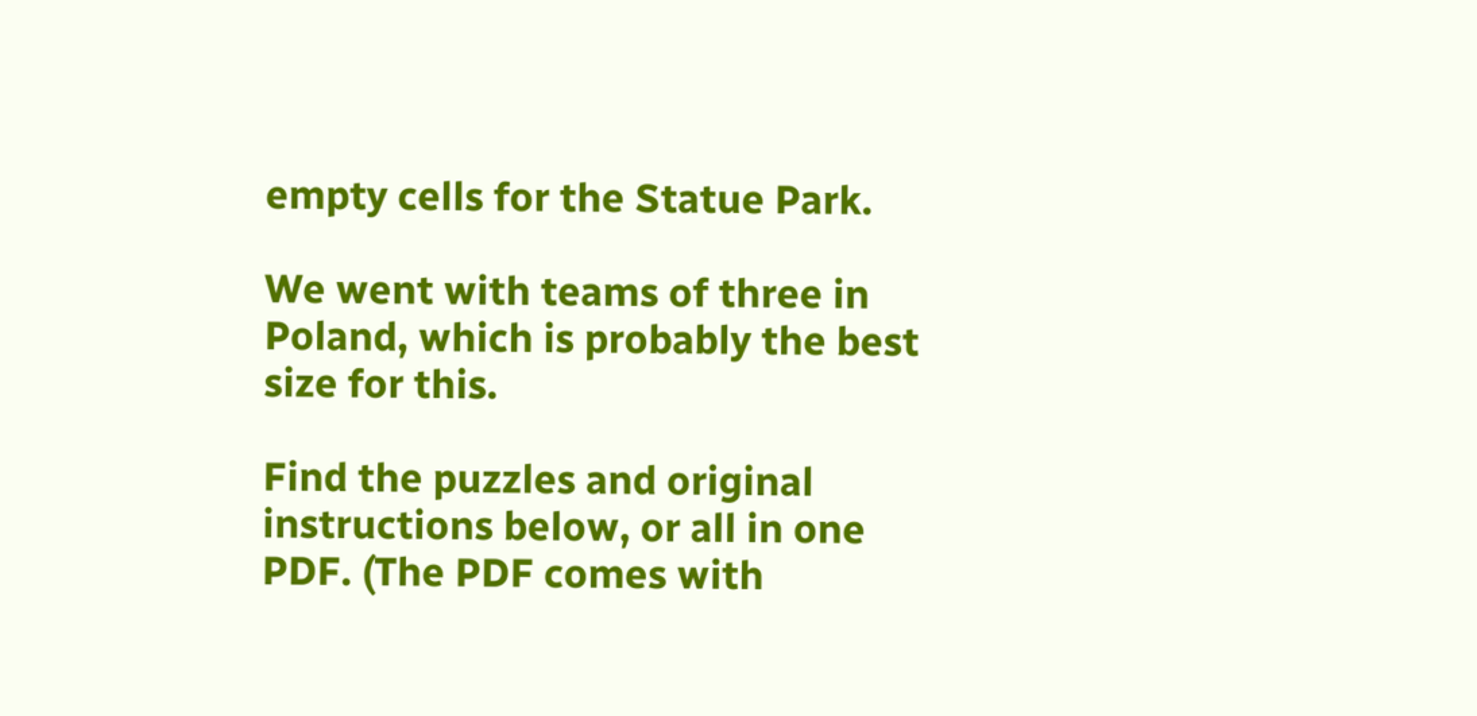empty cells for the Statue Park.

We went with teams of three in Poland, which is probably the best size for this.

Find the puzzles and original instructions below, or all in one PDF. (The PDF comes with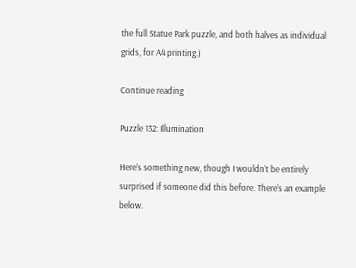the full Statue Park puzzle, and both halves as individual grids, for A4 printing.)

Continue reading

Puzzle 132: Illumination

Here’s something new, though I wouldn’t be entirely surprised if someone did this before. There’s an example below.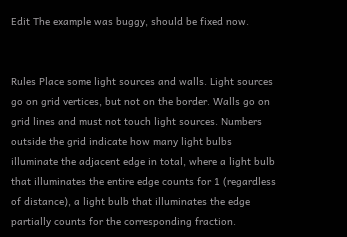Edit The example was buggy, should be fixed now.


Rules Place some light sources and walls. Light sources go on grid vertices, but not on the border. Walls go on grid lines and must not touch light sources. Numbers outside the grid indicate how many light bulbs illuminate the adjacent edge in total, where a light bulb that illuminates the entire edge counts for 1 (regardless of distance), a light bulb that illuminates the edge partially counts for the corresponding fraction.